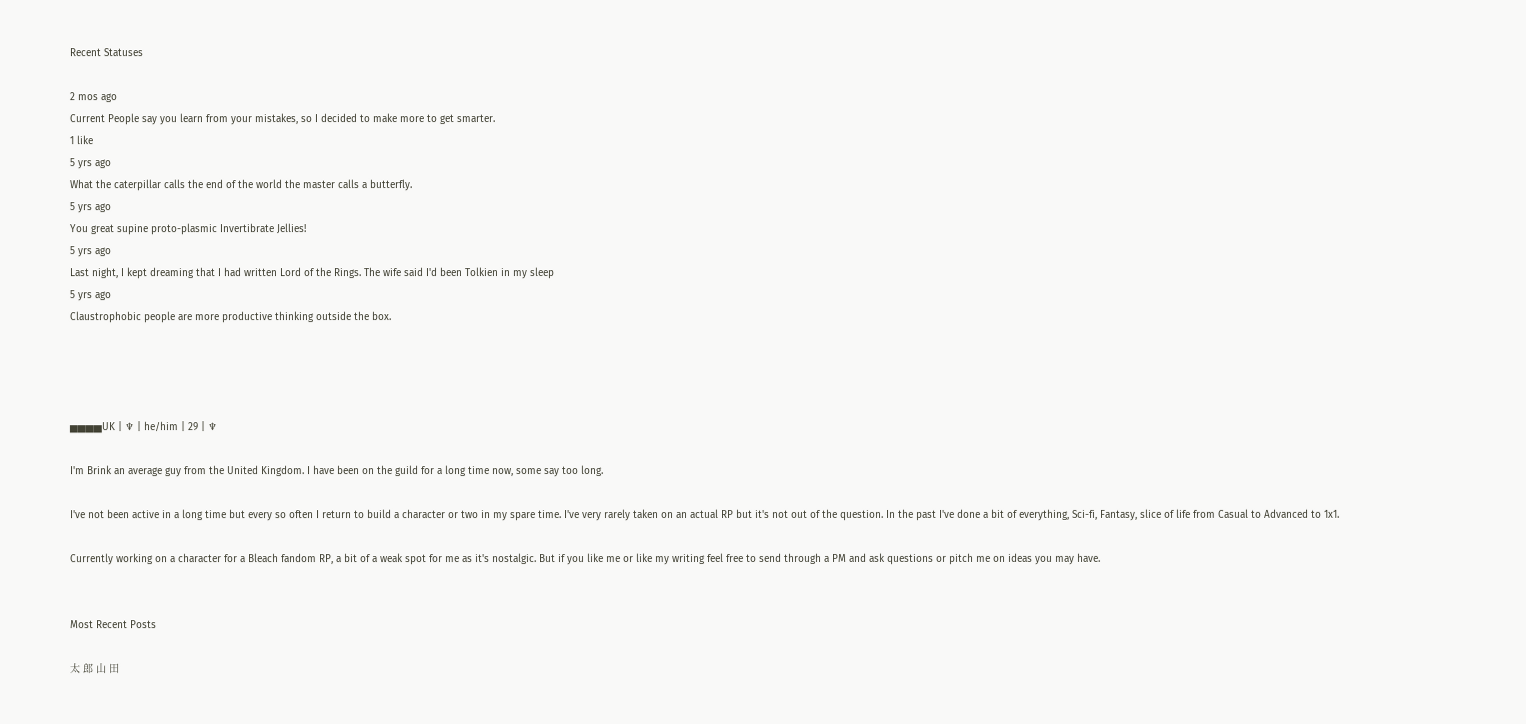Recent Statuses

2 mos ago
Current People say you learn from your mistakes, so I decided to make more to get smarter.
1 like
5 yrs ago
What the caterpillar calls the end of the world the master calls a butterfly.
5 yrs ago
You great supine proto-plasmic Invertibrate Jellies!
5 yrs ago
Last night, I kept dreaming that I had written Lord of the Rings. The wife said I'd been Tolkien in my sleep
5 yrs ago
Claustrophobic people are more productive thinking outside the box.




▅▅▅▅UK | ♆ | he/him | 29 | ♆

I'm Brink an average guy from the United Kingdom. I have been on the guild for a long time now, some say too long.

I've not been active in a long time but every so often I return to build a character or two in my spare time. I've very rarely taken on an actual RP but it's not out of the question. In the past I've done a bit of everything, Sci-fi, Fantasy, slice of life from Casual to Advanced to 1x1.

Currently working on a character for a Bleach fandom RP, a bit of a weak spot for me as it's nostalgic. But if you like me or like my writing feel free to send through a PM and ask questions or pitch me on ideas you may have.


Most Recent Posts

太 郎 山 田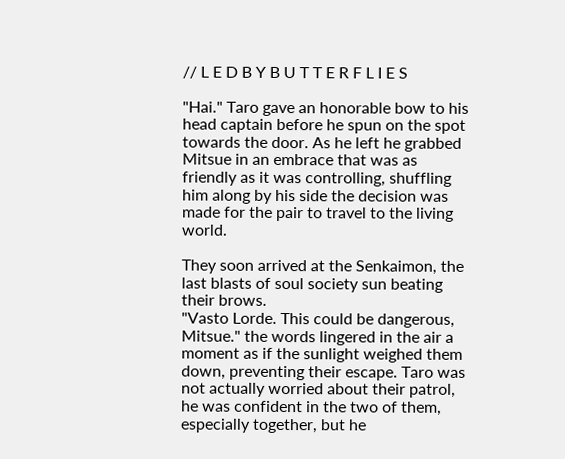// L E D B Y B U T T E R F L I E S

"Hai." Taro gave an honorable bow to his head captain before he spun on the spot towards the door. As he left he grabbed Mitsue in an embrace that was as friendly as it was controlling, shuffling him along by his side the decision was made for the pair to travel to the living world.

They soon arrived at the Senkaimon, the last blasts of soul society sun beating their brows.
"Vasto Lorde. This could be dangerous, Mitsue." the words lingered in the air a moment as if the sunlight weighed them down, preventing their escape. Taro was not actually worried about their patrol, he was confident in the two of them, especially together, but he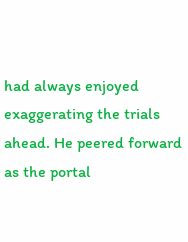had always enjoyed exaggerating the trials ahead. He peered forward as the portal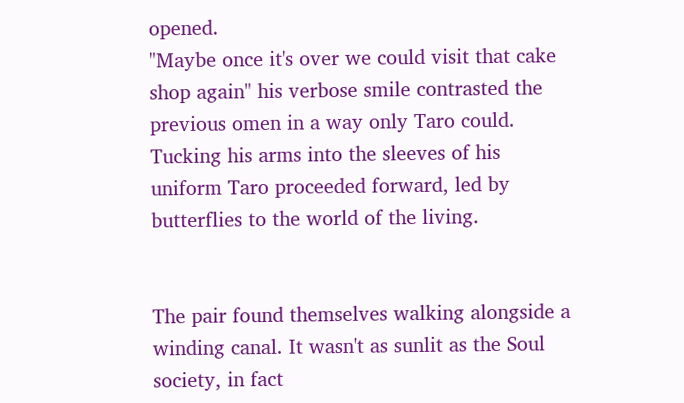opened.
"Maybe once it's over we could visit that cake shop again" his verbose smile contrasted the previous omen in a way only Taro could. Tucking his arms into the sleeves of his uniform Taro proceeded forward, led by butterflies to the world of the living.


The pair found themselves walking alongside a winding canal. It wasn't as sunlit as the Soul society, in fact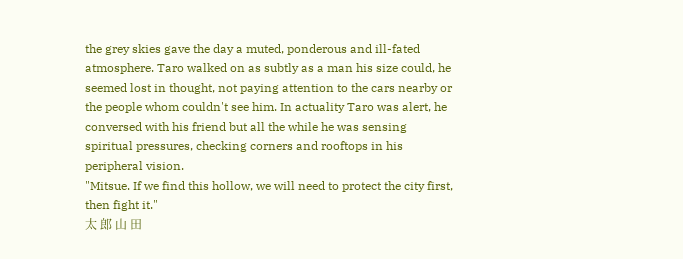the grey skies gave the day a muted, ponderous and ill-fated atmosphere. Taro walked on as subtly as a man his size could, he seemed lost in thought, not paying attention to the cars nearby or the people whom couldn't see him. In actuality Taro was alert, he conversed with his friend but all the while he was sensing spiritual pressures, checking corners and rooftops in his peripheral vision.
"Mitsue. If we find this hollow, we will need to protect the city first, then fight it."
太 郎 山 田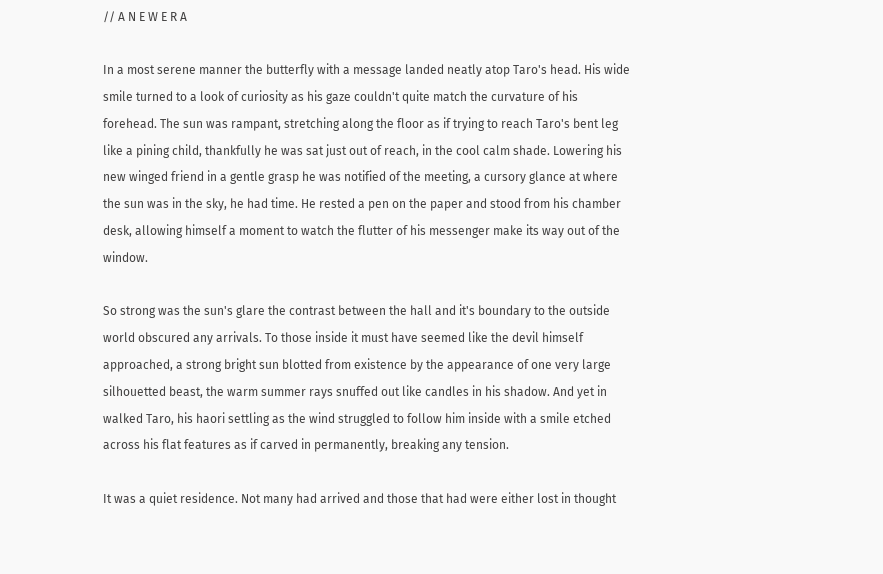// A N E W E R A

In a most serene manner the butterfly with a message landed neatly atop Taro's head. His wide smile turned to a look of curiosity as his gaze couldn't quite match the curvature of his forehead. The sun was rampant, stretching along the floor as if trying to reach Taro's bent leg like a pining child, thankfully he was sat just out of reach, in the cool calm shade. Lowering his new winged friend in a gentle grasp he was notified of the meeting, a cursory glance at where the sun was in the sky, he had time. He rested a pen on the paper and stood from his chamber desk, allowing himself a moment to watch the flutter of his messenger make its way out of the window.

So strong was the sun's glare the contrast between the hall and it's boundary to the outside world obscured any arrivals. To those inside it must have seemed like the devil himself approached, a strong bright sun blotted from existence by the appearance of one very large silhouetted beast, the warm summer rays snuffed out like candles in his shadow. And yet in walked Taro, his haori settling as the wind struggled to follow him inside with a smile etched across his flat features as if carved in permanently, breaking any tension.

It was a quiet residence. Not many had arrived and those that had were either lost in thought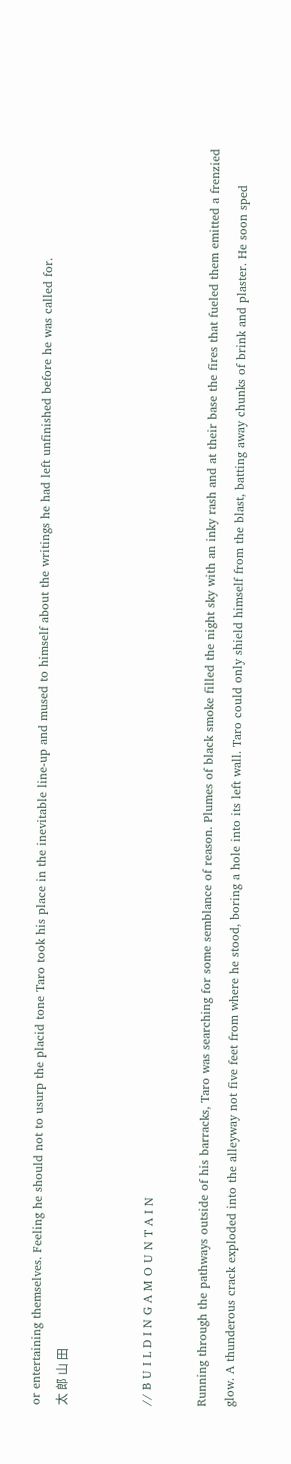or entertaining themselves. Feeling he should not to usurp the placid tone Taro took his place in the inevitable line-up and mused to himself about the writings he had left unfinished before he was called for.
太 郎 山 田


// B U I L D I N G A M O U N T A I N

Running through the pathways outside of his barracks, Taro was searching for some semblance of reason. Plumes of black smoke filled the night sky with an inky rash and at their base the fires that fueled them emitted a frenzied glow. A thunderous crack exploded into the alleyway not five feet from where he stood, boring a hole into its left wall. Taro could only shield himself from the blast, batting away chunks of brink and plaster. He soon sped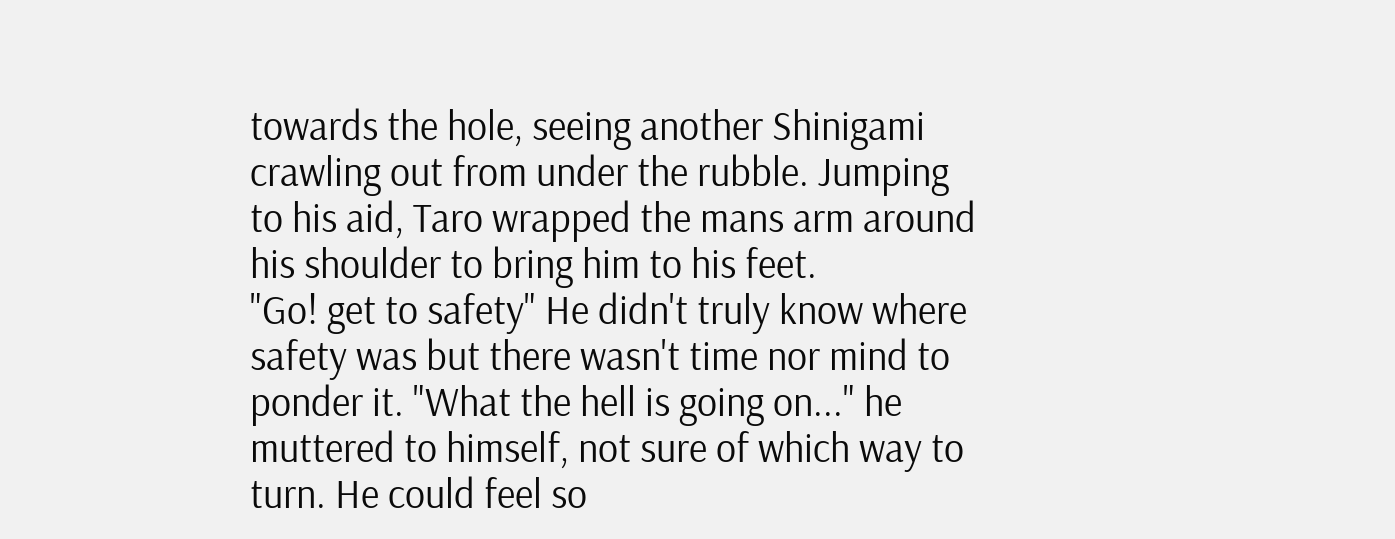towards the hole, seeing another Shinigami crawling out from under the rubble. Jumping to his aid, Taro wrapped the mans arm around his shoulder to bring him to his feet.
"Go! get to safety" He didn't truly know where safety was but there wasn't time nor mind to ponder it. "What the hell is going on..." he muttered to himself, not sure of which way to turn. He could feel so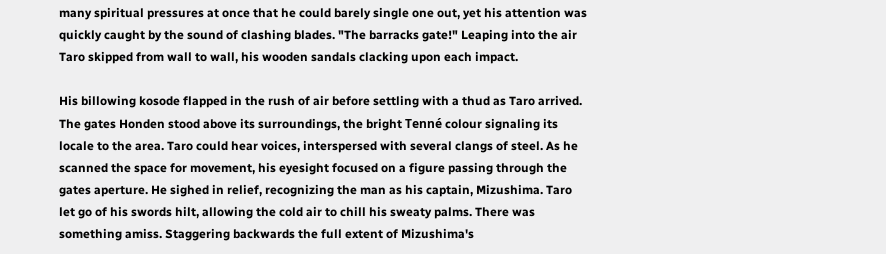many spiritual pressures at once that he could barely single one out, yet his attention was quickly caught by the sound of clashing blades. "The barracks gate!" Leaping into the air Taro skipped from wall to wall, his wooden sandals clacking upon each impact.

His billowing kosode flapped in the rush of air before settling with a thud as Taro arrived. The gates Honden stood above its surroundings, the bright Tenné colour signaling its locale to the area. Taro could hear voices, interspersed with several clangs of steel. As he scanned the space for movement, his eyesight focused on a figure passing through the gates aperture. He sighed in relief, recognizing the man as his captain, Mizushima. Taro let go of his swords hilt, allowing the cold air to chill his sweaty palms. There was something amiss. Staggering backwards the full extent of Mizushima's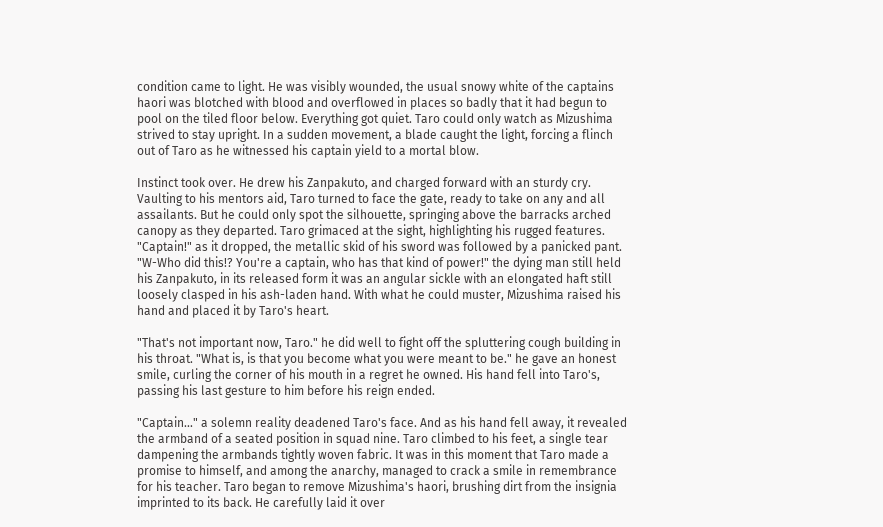condition came to light. He was visibly wounded, the usual snowy white of the captains haori was blotched with blood and overflowed in places so badly that it had begun to pool on the tiled floor below. Everything got quiet. Taro could only watch as Mizushima strived to stay upright. In a sudden movement, a blade caught the light, forcing a flinch out of Taro as he witnessed his captain yield to a mortal blow.

Instinct took over. He drew his Zanpakuto, and charged forward with an sturdy cry. Vaulting to his mentors aid, Taro turned to face the gate, ready to take on any and all assailants. But he could only spot the silhouette, springing above the barracks arched canopy as they departed. Taro grimaced at the sight, highlighting his rugged features.
"Captain!" as it dropped, the metallic skid of his sword was followed by a panicked pant. "W-Who did this!? You're a captain, who has that kind of power!" the dying man still held his Zanpakuto, in its released form it was an angular sickle with an elongated haft still loosely clasped in his ash-laden hand. With what he could muster, Mizushima raised his hand and placed it by Taro's heart.

"That's not important now, Taro." he did well to fight off the spluttering cough building in his throat. "What is, is that you become what you were meant to be." he gave an honest smile, curling the corner of his mouth in a regret he owned. His hand fell into Taro's, passing his last gesture to him before his reign ended.

"Captain..." a solemn reality deadened Taro's face. And as his hand fell away, it revealed the armband of a seated position in squad nine. Taro climbed to his feet, a single tear dampening the armbands tightly woven fabric. It was in this moment that Taro made a promise to himself, and among the anarchy, managed to crack a smile in remembrance for his teacher. Taro began to remove Mizushima's haori, brushing dirt from the insignia imprinted to its back. He carefully laid it over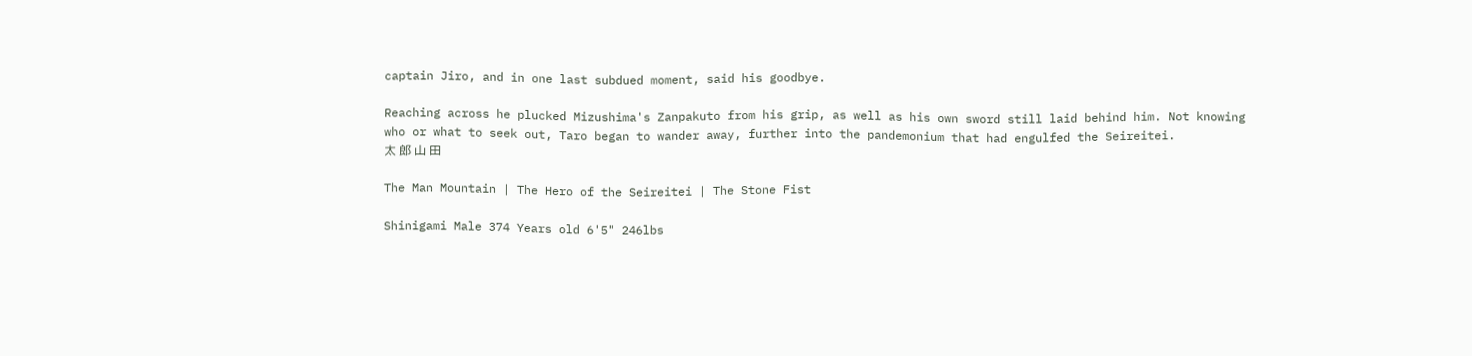captain Jiro, and in one last subdued moment, said his goodbye.

Reaching across he plucked Mizushima's Zanpakuto from his grip, as well as his own sword still laid behind him. Not knowing who or what to seek out, Taro began to wander away, further into the pandemonium that had engulfed the Seireitei.
太 郎 山 田

The Man Mountain | The Hero of the Seireitei | The Stone Fist

Shinigami Male 374 Years old 6'5" 246lbs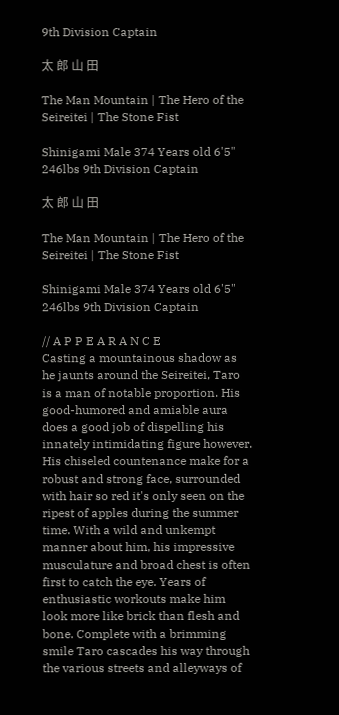9th Division Captain

太 郎 山 田

The Man Mountain | The Hero of the Seireitei | The Stone Fist

Shinigami Male 374 Years old 6'5" 246lbs 9th Division Captain

太 郎 山 田

The Man Mountain | The Hero of the Seireitei | The Stone Fist

Shinigami Male 374 Years old 6'5" 246lbs 9th Division Captain

// A P P E A R A N C E
Casting a mountainous shadow as he jaunts around the Seireitei, Taro is a man of notable proportion. His good-humored and amiable aura does a good job of dispelling his innately intimidating figure however. His chiseled countenance make for a robust and strong face, surrounded with hair so red it's only seen on the ripest of apples during the summer time. With a wild and unkempt manner about him, his impressive musculature and broad chest is often first to catch the eye. Years of enthusiastic workouts make him look more like brick than flesh and bone. Complete with a brimming smile Taro cascades his way through the various streets and alleyways of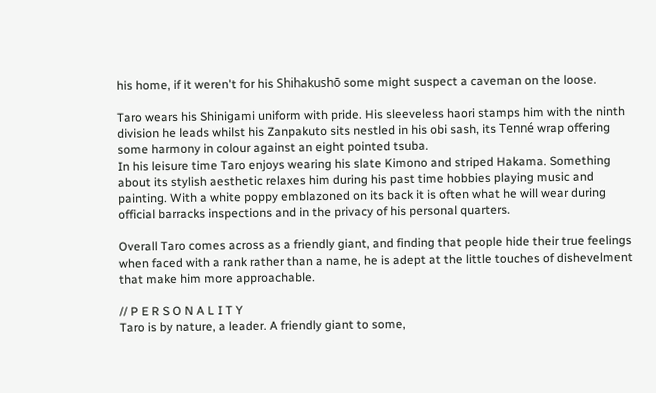his home, if it weren't for his Shihakushō some might suspect a caveman on the loose.

Taro wears his Shinigami uniform with pride. His sleeveless haori stamps him with the ninth division he leads whilst his Zanpakuto sits nestled in his obi sash, its Tenné wrap offering some harmony in colour against an eight pointed tsuba.
In his leisure time Taro enjoys wearing his slate Kimono and striped Hakama. Something about its stylish aesthetic relaxes him during his past time hobbies playing music and painting. With a white poppy emblazoned on its back it is often what he will wear during official barracks inspections and in the privacy of his personal quarters.

Overall Taro comes across as a friendly giant, and finding that people hide their true feelings when faced with a rank rather than a name, he is adept at the little touches of dishevelment that make him more approachable.

// P E R S O N A L I T Y
Taro is by nature, a leader. A friendly giant to some,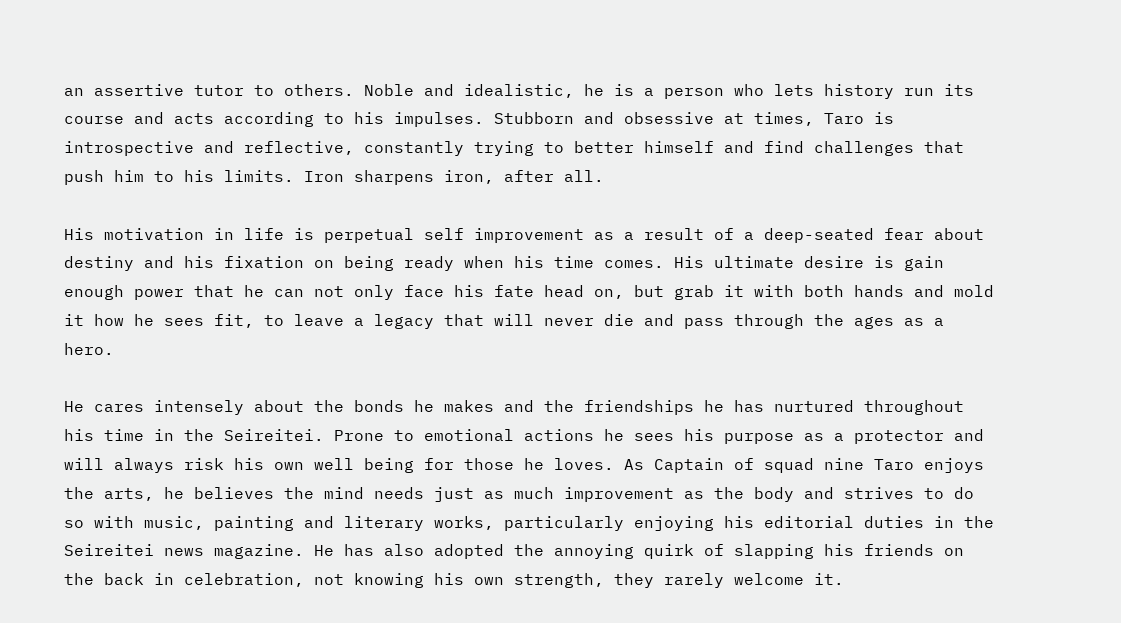an assertive tutor to others. Noble and idealistic, he is a person who lets history run its course and acts according to his impulses. Stubborn and obsessive at times, Taro is introspective and reflective, constantly trying to better himself and find challenges that push him to his limits. Iron sharpens iron, after all.

His motivation in life is perpetual self improvement as a result of a deep-seated fear about destiny and his fixation on being ready when his time comes. His ultimate desire is gain enough power that he can not only face his fate head on, but grab it with both hands and mold it how he sees fit, to leave a legacy that will never die and pass through the ages as a hero.

He cares intensely about the bonds he makes and the friendships he has nurtured throughout his time in the Seireitei. Prone to emotional actions he sees his purpose as a protector and will always risk his own well being for those he loves. As Captain of squad nine Taro enjoys the arts, he believes the mind needs just as much improvement as the body and strives to do so with music, painting and literary works, particularly enjoying his editorial duties in the Seireitei news magazine. He has also adopted the annoying quirk of slapping his friends on the back in celebration, not knowing his own strength, they rarely welcome it.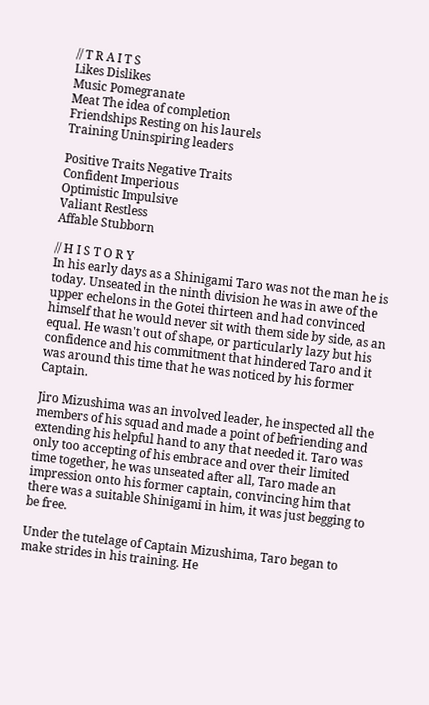// T R A I T S
Likes Dislikes
Music Pomegranate
Meat The idea of completion
Friendships Resting on his laurels
Training Uninspiring leaders

Positive Traits Negative Traits
Confident Imperious
Optimistic Impulsive
Valiant Restless
Affable Stubborn

// H I S T O R Y
In his early days as a Shinigami Taro was not the man he is today. Unseated in the ninth division he was in awe of the upper echelons in the Gotei thirteen and had convinced himself that he would never sit with them side by side, as an equal. He wasn't out of shape, or particularly lazy but his confidence and his commitment that hindered Taro and it was around this time that he was noticed by his former Captain.

Jiro Mizushima was an involved leader, he inspected all the members of his squad and made a point of befriending and extending his helpful hand to any that needed it. Taro was only too accepting of his embrace and over their limited time together, he was unseated after all, Taro made an impression onto his former captain, convincing him that there was a suitable Shinigami in him, it was just begging to be free.

Under the tutelage of Captain Mizushima, Taro began to make strides in his training. He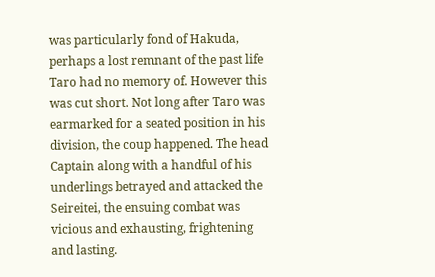was particularly fond of Hakuda, perhaps a lost remnant of the past life Taro had no memory of. However this was cut short. Not long after Taro was earmarked for a seated position in his division, the coup happened. The head Captain along with a handful of his underlings betrayed and attacked the Seireitei, the ensuing combat was vicious and exhausting, frightening and lasting.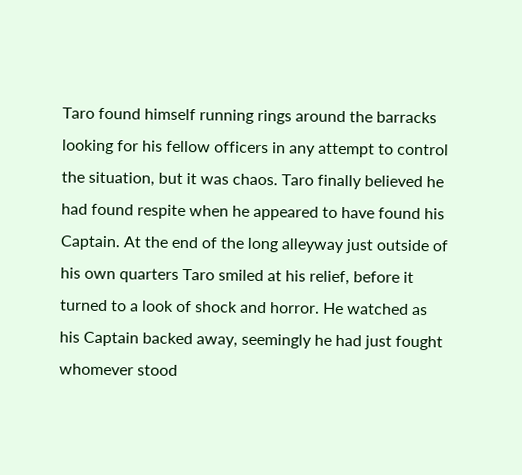Taro found himself running rings around the barracks looking for his fellow officers in any attempt to control the situation, but it was chaos. Taro finally believed he had found respite when he appeared to have found his Captain. At the end of the long alleyway just outside of his own quarters Taro smiled at his relief, before it turned to a look of shock and horror. He watched as his Captain backed away, seemingly he had just fought whomever stood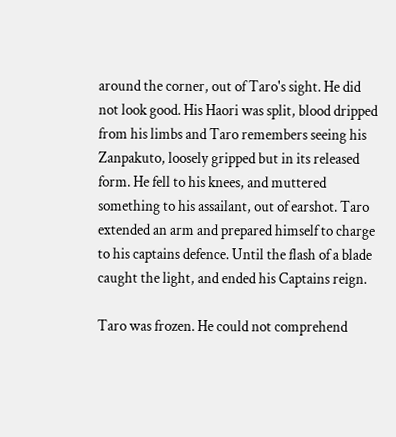around the corner, out of Taro's sight. He did not look good. His Haori was split, blood dripped from his limbs and Taro remembers seeing his Zanpakuto, loosely gripped but in its released form. He fell to his knees, and muttered something to his assailant, out of earshot. Taro extended an arm and prepared himself to charge to his captains defence. Until the flash of a blade caught the light, and ended his Captains reign.

Taro was frozen. He could not comprehend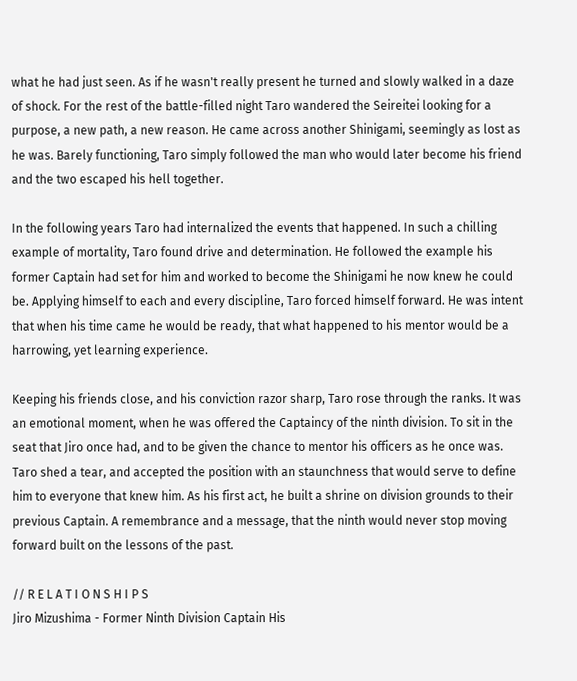what he had just seen. As if he wasn't really present he turned and slowly walked in a daze of shock. For the rest of the battle-filled night Taro wandered the Seireitei looking for a purpose, a new path, a new reason. He came across another Shinigami, seemingly as lost as he was. Barely functioning, Taro simply followed the man who would later become his friend and the two escaped his hell together.

In the following years Taro had internalized the events that happened. In such a chilling example of mortality, Taro found drive and determination. He followed the example his former Captain had set for him and worked to become the Shinigami he now knew he could be. Applying himself to each and every discipline, Taro forced himself forward. He was intent that when his time came he would be ready, that what happened to his mentor would be a harrowing, yet learning experience.

Keeping his friends close, and his conviction razor sharp, Taro rose through the ranks. It was an emotional moment, when he was offered the Captaincy of the ninth division. To sit in the seat that Jiro once had, and to be given the chance to mentor his officers as he once was. Taro shed a tear, and accepted the position with an staunchness that would serve to define him to everyone that knew him. As his first act, he built a shrine on division grounds to their previous Captain. A remembrance and a message, that the ninth would never stop moving forward built on the lessons of the past.

// R E L A T I O N S H I P S
Jiro Mizushima - Former Ninth Division Captain His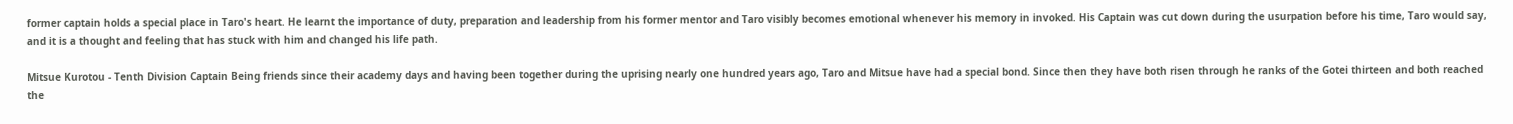former captain holds a special place in Taro's heart. He learnt the importance of duty, preparation and leadership from his former mentor and Taro visibly becomes emotional whenever his memory in invoked. His Captain was cut down during the usurpation before his time, Taro would say, and it is a thought and feeling that has stuck with him and changed his life path.

Mitsue Kurotou - Tenth Division Captain Being friends since their academy days and having been together during the uprising nearly one hundred years ago, Taro and Mitsue have had a special bond. Since then they have both risen through he ranks of the Gotei thirteen and both reached the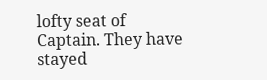lofty seat of Captain. They have stayed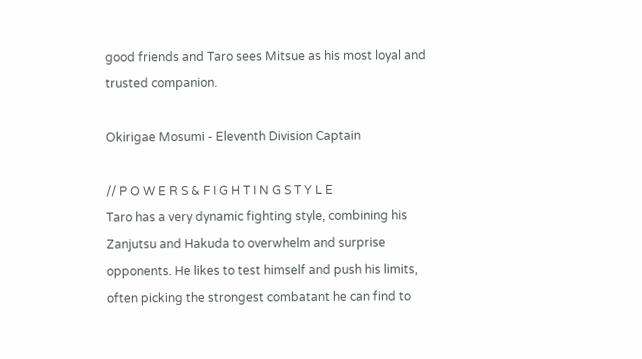good friends and Taro sees Mitsue as his most loyal and trusted companion.

Okirigae Mosumi - Eleventh Division Captain

// P O W E R S & F I G H T I N G S T Y L E
Taro has a very dynamic fighting style, combining his Zanjutsu and Hakuda to overwhelm and surprise opponents. He likes to test himself and push his limits, often picking the strongest combatant he can find to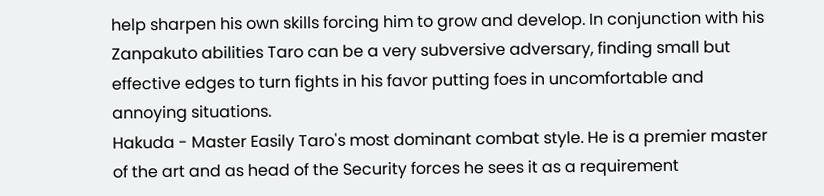help sharpen his own skills forcing him to grow and develop. In conjunction with his Zanpakuto abilities Taro can be a very subversive adversary, finding small but effective edges to turn fights in his favor putting foes in uncomfortable and annoying situations.
Hakuda - Master Easily Taro's most dominant combat style. He is a premier master of the art and as head of the Security forces he sees it as a requirement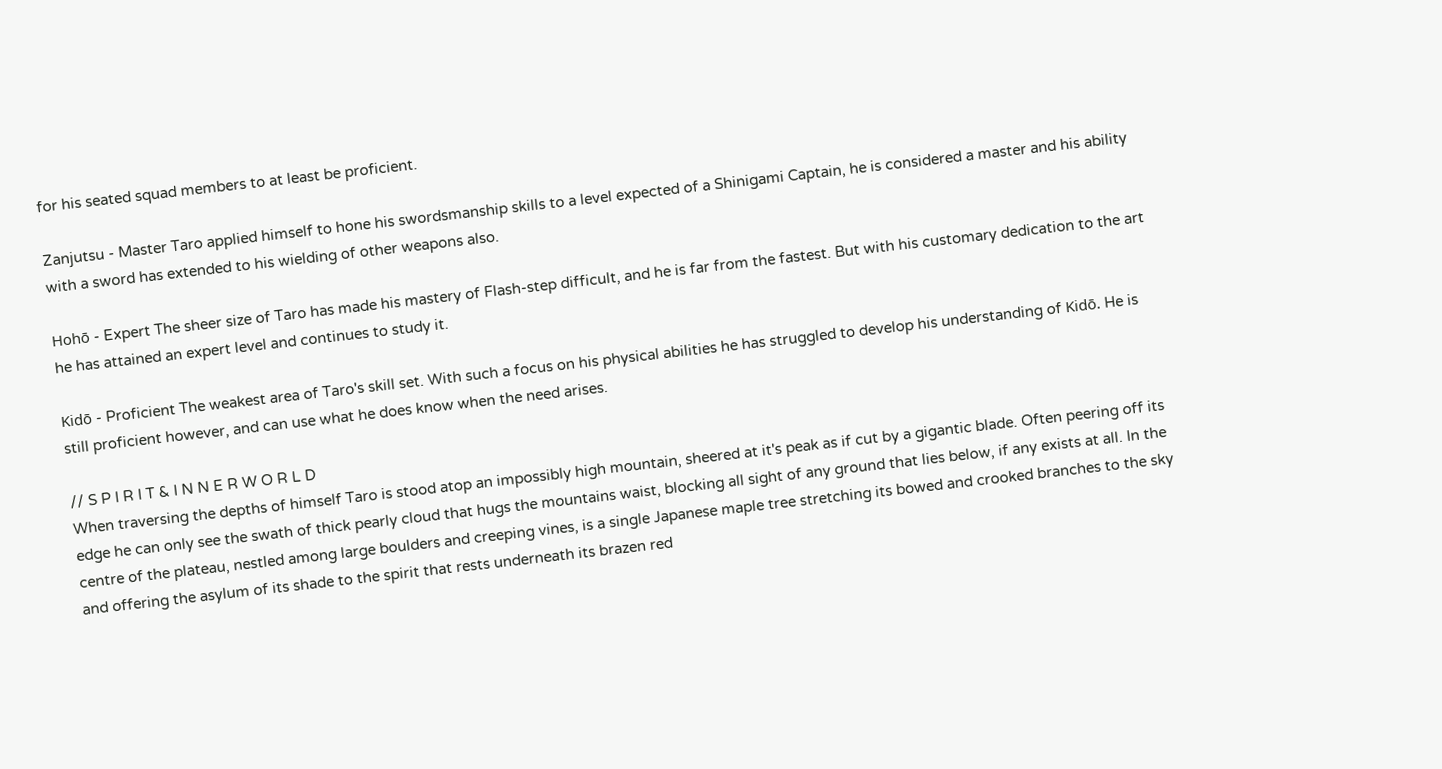for his seated squad members to at least be proficient.

Zanjutsu - Master Taro applied himself to hone his swordsmanship skills to a level expected of a Shinigami Captain, he is considered a master and his ability with a sword has extended to his wielding of other weapons also.

Hohō - Expert The sheer size of Taro has made his mastery of Flash-step difficult, and he is far from the fastest. But with his customary dedication to the art he has attained an expert level and continues to study it.

Kidō - Proficient The weakest area of Taro's skill set. With such a focus on his physical abilities he has struggled to develop his understanding of Kidō. He is still proficient however, and can use what he does know when the need arises.

// S P I R I T & I N N E R W O R L D
When traversing the depths of himself Taro is stood atop an impossibly high mountain, sheered at it's peak as if cut by a gigantic blade. Often peering off its edge he can only see the swath of thick pearly cloud that hugs the mountains waist, blocking all sight of any ground that lies below, if any exists at all. In the centre of the plateau, nestled among large boulders and creeping vines, is a single Japanese maple tree stretching its bowed and crooked branches to the sky and offering the asylum of its shade to the spirit that rests underneath its brazen red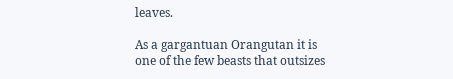leaves.

As a gargantuan Orangutan it is one of the few beasts that outsizes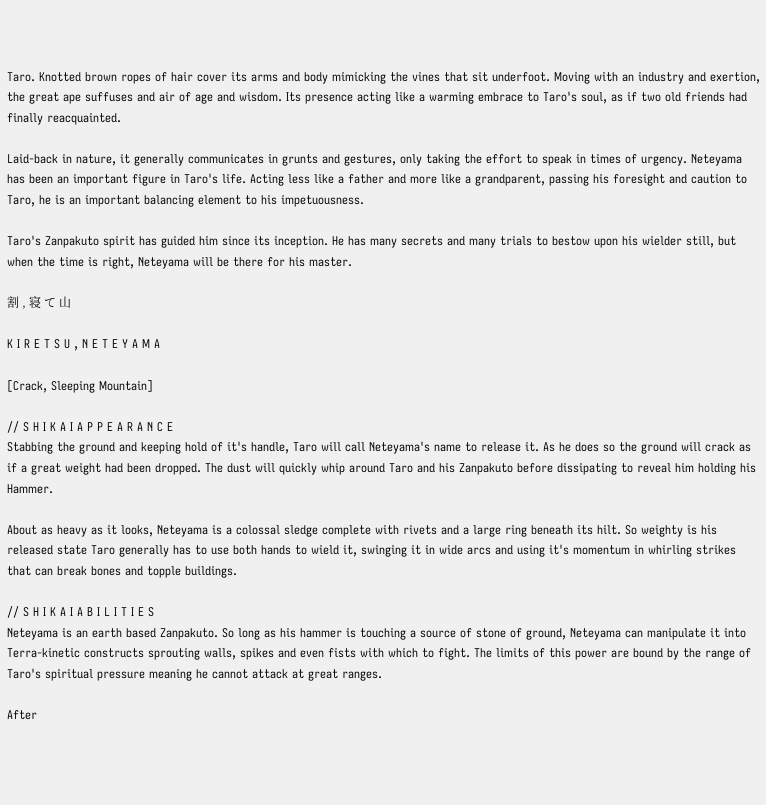Taro. Knotted brown ropes of hair cover its arms and body mimicking the vines that sit underfoot. Moving with an industry and exertion, the great ape suffuses and air of age and wisdom. Its presence acting like a warming embrace to Taro's soul, as if two old friends had finally reacquainted.

Laid-back in nature, it generally communicates in grunts and gestures, only taking the effort to speak in times of urgency. Neteyama has been an important figure in Taro's life. Acting less like a father and more like a grandparent, passing his foresight and caution to Taro, he is an important balancing element to his impetuousness.

Taro's Zanpakuto spirit has guided him since its inception. He has many secrets and many trials to bestow upon his wielder still, but when the time is right, Neteyama will be there for his master.

割 , 寝 て 山

K I R E T S U , N E T E Y A M A

[Crack, Sleeping Mountain]

// S H I K A I A P P E A R A N C E
Stabbing the ground and keeping hold of it's handle, Taro will call Neteyama's name to release it. As he does so the ground will crack as if a great weight had been dropped. The dust will quickly whip around Taro and his Zanpakuto before dissipating to reveal him holding his Hammer.

About as heavy as it looks, Neteyama is a colossal sledge complete with rivets and a large ring beneath its hilt. So weighty is his released state Taro generally has to use both hands to wield it, swinging it in wide arcs and using it's momentum in whirling strikes that can break bones and topple buildings.

// S H I K A I A B I L I T I E S
Neteyama is an earth based Zanpakuto. So long as his hammer is touching a source of stone of ground, Neteyama can manipulate it into Terra-kinetic constructs sprouting walls, spikes and even fists with which to fight. The limits of this power are bound by the range of Taro's spiritual pressure meaning he cannot attack at great ranges.

After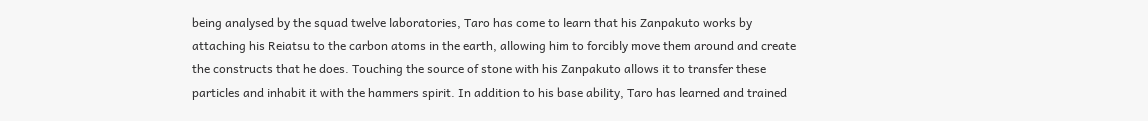being analysed by the squad twelve laboratories, Taro has come to learn that his Zanpakuto works by attaching his Reiatsu to the carbon atoms in the earth, allowing him to forcibly move them around and create the constructs that he does. Touching the source of stone with his Zanpakuto allows it to transfer these particles and inhabit it with the hammers spirit. In addition to his base ability, Taro has learned and trained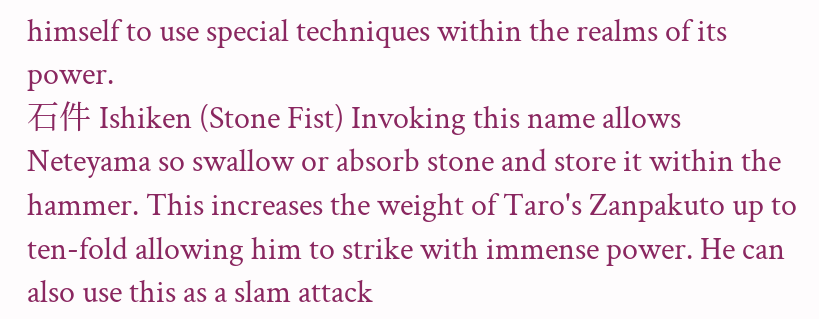himself to use special techniques within the realms of its power.
石件 Ishiken (Stone Fist) Invoking this name allows Neteyama so swallow or absorb stone and store it within the hammer. This increases the weight of Taro's Zanpakuto up to ten-fold allowing him to strike with immense power. He can also use this as a slam attack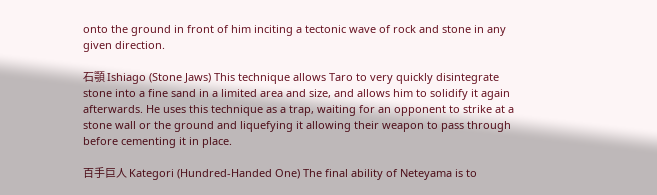onto the ground in front of him inciting a tectonic wave of rock and stone in any given direction.

石顎 Ishiago (Stone Jaws) This technique allows Taro to very quickly disintegrate stone into a fine sand in a limited area and size, and allows him to solidify it again afterwards. He uses this technique as a trap, waiting for an opponent to strike at a stone wall or the ground and liquefying it allowing their weapon to pass through before cementing it in place.

百手巨人 Kategori (Hundred-Handed One) The final ability of Neteyama is to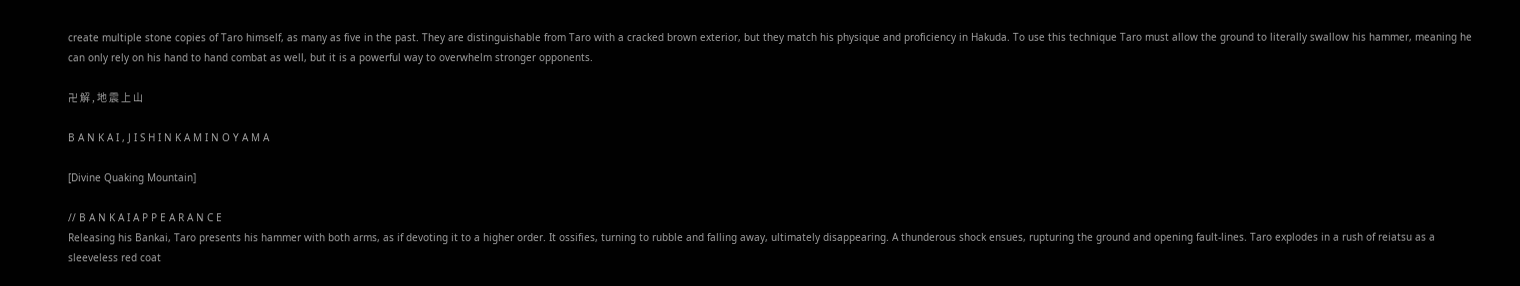create multiple stone copies of Taro himself, as many as five in the past. They are distinguishable from Taro with a cracked brown exterior, but they match his physique and proficiency in Hakuda. To use this technique Taro must allow the ground to literally swallow his hammer, meaning he can only rely on his hand to hand combat as well, but it is a powerful way to overwhelm stronger opponents.

卍 解 , 地 震 上 山

B A N K A I , J I S H I N K A M I N O Y A M A

[Divine Quaking Mountain]

// B A N K A I A P P E A R A N C E
Releasing his Bankai, Taro presents his hammer with both arms, as if devoting it to a higher order. It ossifies, turning to rubble and falling away, ultimately disappearing. A thunderous shock ensues, rupturing the ground and opening fault-lines. Taro explodes in a rush of reiatsu as a sleeveless red coat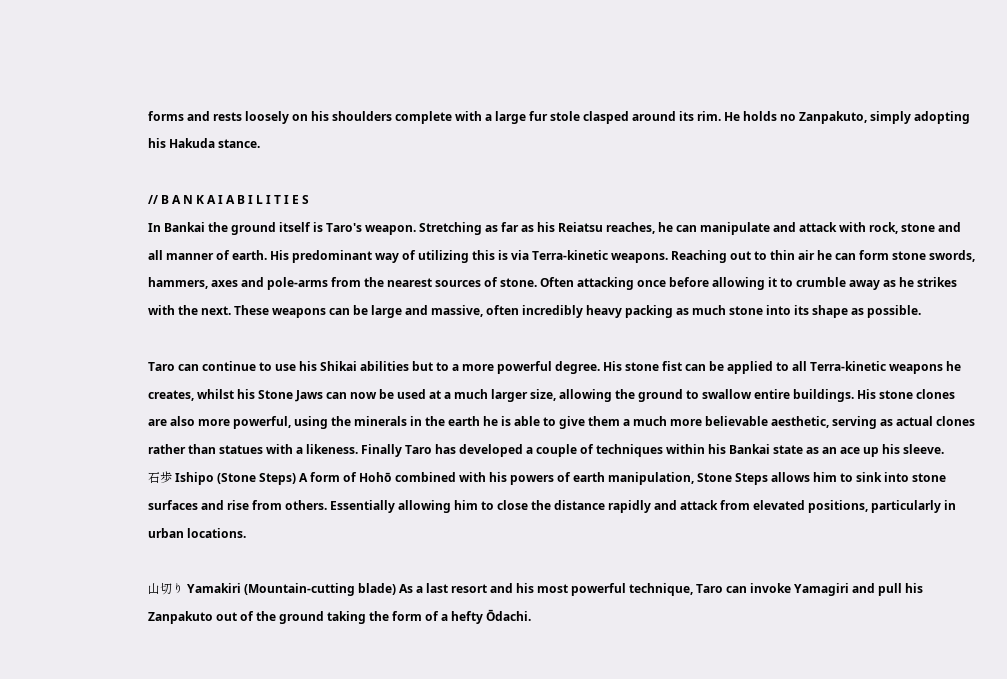forms and rests loosely on his shoulders complete with a large fur stole clasped around its rim. He holds no Zanpakuto, simply adopting his Hakuda stance.

// B A N K A I A B I L I T I E S
In Bankai the ground itself is Taro's weapon. Stretching as far as his Reiatsu reaches, he can manipulate and attack with rock, stone and all manner of earth. His predominant way of utilizing this is via Terra-kinetic weapons. Reaching out to thin air he can form stone swords, hammers, axes and pole-arms from the nearest sources of stone. Often attacking once before allowing it to crumble away as he strikes with the next. These weapons can be large and massive, often incredibly heavy packing as much stone into its shape as possible.

Taro can continue to use his Shikai abilities but to a more powerful degree. His stone fist can be applied to all Terra-kinetic weapons he creates, whilst his Stone Jaws can now be used at a much larger size, allowing the ground to swallow entire buildings. His stone clones are also more powerful, using the minerals in the earth he is able to give them a much more believable aesthetic, serving as actual clones rather than statues with a likeness. Finally Taro has developed a couple of techniques within his Bankai state as an ace up his sleeve.
石歩 Ishipo (Stone Steps) A form of Hohō combined with his powers of earth manipulation, Stone Steps allows him to sink into stone surfaces and rise from others. Essentially allowing him to close the distance rapidly and attack from elevated positions, particularly in urban locations.

山切り Yamakiri (Mountain-cutting blade) As a last resort and his most powerful technique, Taro can invoke Yamagiri and pull his Zanpakuto out of the ground taking the form of a hefty Ōdachi.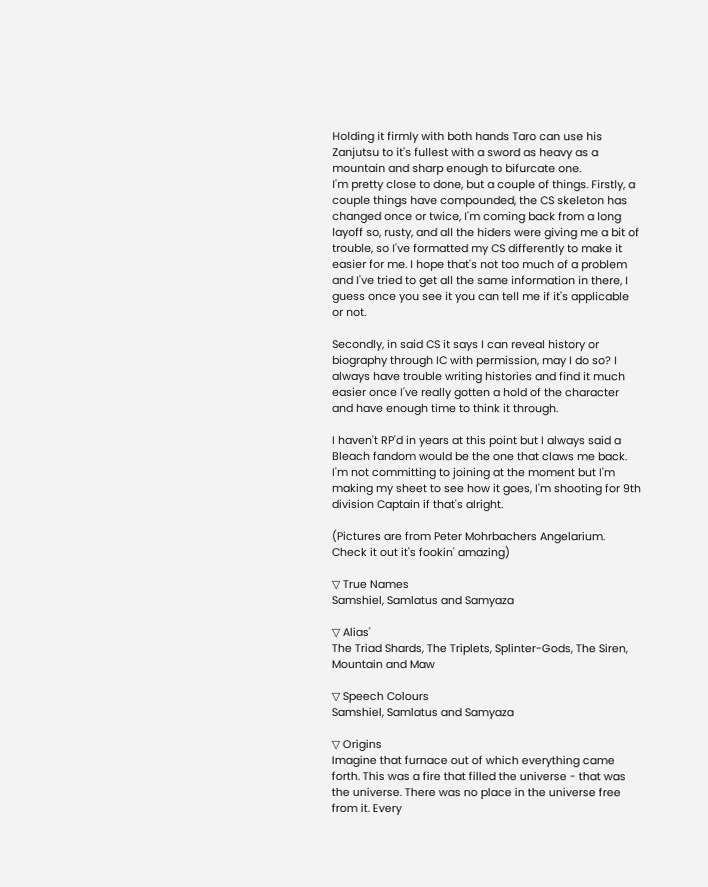Holding it firmly with both hands Taro can use his Zanjutsu to it's fullest with a sword as heavy as a mountain and sharp enough to bifurcate one.
I'm pretty close to done, but a couple of things. Firstly, a couple things have compounded, the CS skeleton has changed once or twice, I'm coming back from a long layoff so, rusty, and all the hiders were giving me a bit of trouble, so I've formatted my CS differently to make it easier for me. I hope that's not too much of a problem and I've tried to get all the same information in there, I guess once you see it you can tell me if it's applicable or not.

Secondly, in said CS it says I can reveal history or biography through IC with permission, may I do so? I always have trouble writing histories and find it much easier once I've really gotten a hold of the character and have enough time to think it through.

I haven't RP'd in years at this point but I always said a Bleach fandom would be the one that claws me back. I'm not committing to joining at the moment but I'm making my sheet to see how it goes, I'm shooting for 9th division Captain if that's alright.

(Pictures are from Peter Mohrbachers Angelarium. Check it out it's fookin' amazing)

▽ True Names
Samshiel, Samlatus and Samyaza

▽ Alias'
The Triad Shards, The Triplets, Splinter-Gods, The Siren, Mountain and Maw

▽ Speech Colours
Samshiel, Samlatus and Samyaza

▽ Origins
Imagine that furnace out of which everything came forth. This was a fire that filled the universe - that was the universe. There was no place in the universe free from it. Every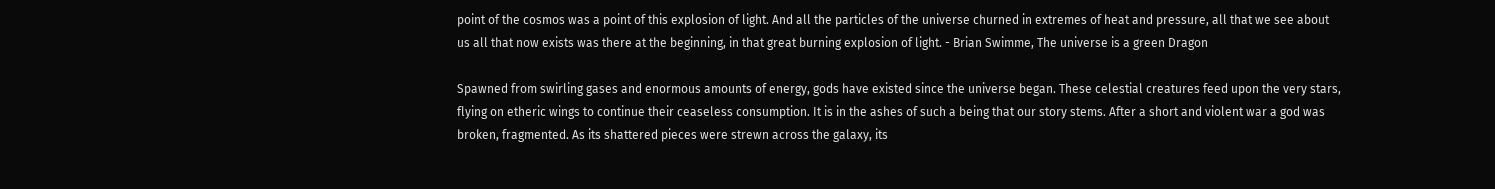point of the cosmos was a point of this explosion of light. And all the particles of the universe churned in extremes of heat and pressure, all that we see about us all that now exists was there at the beginning, in that great burning explosion of light. - Brian Swimme, The universe is a green Dragon

Spawned from swirling gases and enormous amounts of energy, gods have existed since the universe began. These celestial creatures feed upon the very stars, flying on etheric wings to continue their ceaseless consumption. It is in the ashes of such a being that our story stems. After a short and violent war a god was broken, fragmented. As its shattered pieces were strewn across the galaxy, its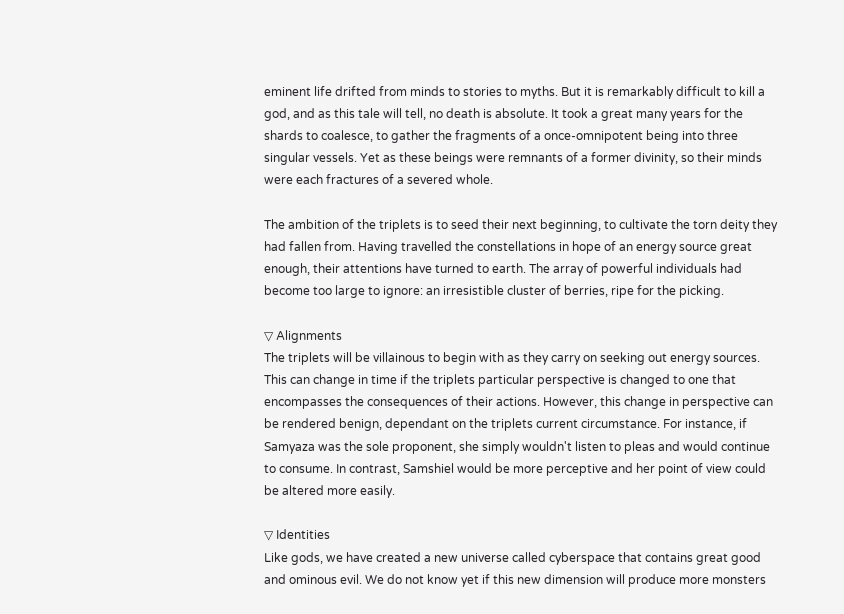eminent life drifted from minds to stories to myths. But it is remarkably difficult to kill a god, and as this tale will tell, no death is absolute. It took a great many years for the shards to coalesce, to gather the fragments of a once-omnipotent being into three singular vessels. Yet as these beings were remnants of a former divinity, so their minds were each fractures of a severed whole.

The ambition of the triplets is to seed their next beginning, to cultivate the torn deity they had fallen from. Having travelled the constellations in hope of an energy source great enough, their attentions have turned to earth. The array of powerful individuals had become too large to ignore: an irresistible cluster of berries, ripe for the picking.

▽ Alignments
The triplets will be villainous to begin with as they carry on seeking out energy sources. This can change in time if the triplets particular perspective is changed to one that encompasses the consequences of their actions. However, this change in perspective can be rendered benign, dependant on the triplets current circumstance. For instance, if Samyaza was the sole proponent, she simply wouldn't listen to pleas and would continue to consume. In contrast, Samshiel would be more perceptive and her point of view could be altered more easily.

▽ Identities
Like gods, we have created a new universe called cyberspace that contains great good and ominous evil. We do not know yet if this new dimension will produce more monsters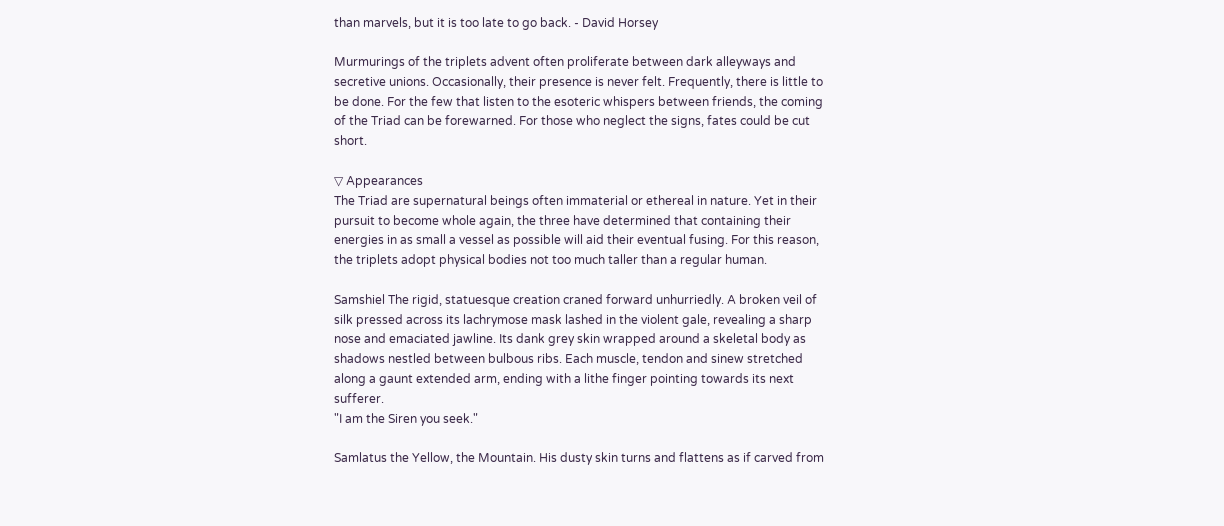than marvels, but it is too late to go back. - David Horsey

Murmurings of the triplets advent often proliferate between dark alleyways and secretive unions. Occasionally, their presence is never felt. Frequently, there is little to be done. For the few that listen to the esoteric whispers between friends, the coming of the Triad can be forewarned. For those who neglect the signs, fates could be cut short.

▽ Appearances
The Triad are supernatural beings often immaterial or ethereal in nature. Yet in their pursuit to become whole again, the three have determined that containing their energies in as small a vessel as possible will aid their eventual fusing. For this reason, the triplets adopt physical bodies not too much taller than a regular human.

Samshiel The rigid, statuesque creation craned forward unhurriedly. A broken veil of silk pressed across its lachrymose mask lashed in the violent gale, revealing a sharp nose and emaciated jawline. Its dank grey skin wrapped around a skeletal body as shadows nestled between bulbous ribs. Each muscle, tendon and sinew stretched along a gaunt extended arm, ending with a lithe finger pointing towards its next sufferer.
"I am the Siren you seek."

Samlatus the Yellow, the Mountain. His dusty skin turns and flattens as if carved from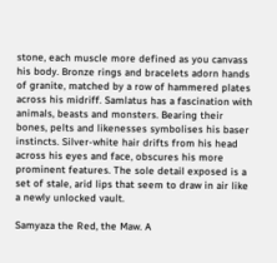stone, each muscle more defined as you canvass his body. Bronze rings and bracelets adorn hands of granite, matched by a row of hammered plates across his midriff. Samlatus has a fascination with animals, beasts and monsters. Bearing their bones, pelts and likenesses symbolises his baser instincts. Silver-white hair drifts from his head across his eyes and face, obscures his more prominent features. The sole detail exposed is a set of stale, arid lips that seem to draw in air like a newly unlocked vault.

Samyaza the Red, the Maw. A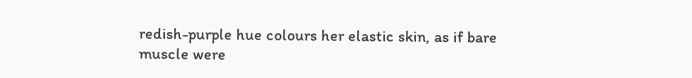redish-purple hue colours her elastic skin, as if bare muscle were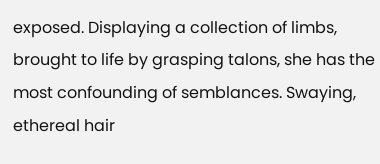exposed. Displaying a collection of limbs, brought to life by grasping talons, she has the most confounding of semblances. Swaying, ethereal hair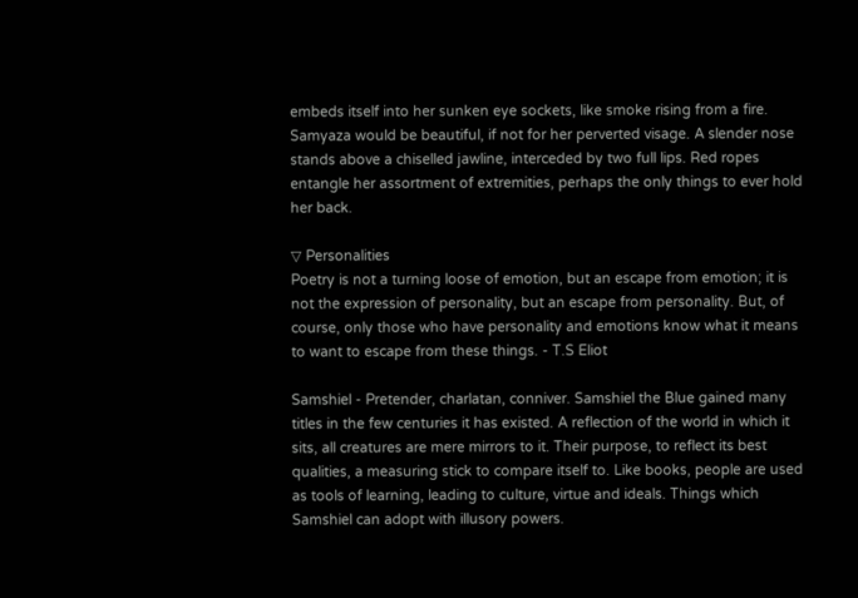embeds itself into her sunken eye sockets, like smoke rising from a fire. Samyaza would be beautiful, if not for her perverted visage. A slender nose stands above a chiselled jawline, interceded by two full lips. Red ropes entangle her assortment of extremities, perhaps the only things to ever hold her back.

▽ Personalities
Poetry is not a turning loose of emotion, but an escape from emotion; it is not the expression of personality, but an escape from personality. But, of course, only those who have personality and emotions know what it means to want to escape from these things. - T.S Eliot

Samshiel - Pretender, charlatan, conniver. Samshiel the Blue gained many titles in the few centuries it has existed. A reflection of the world in which it sits, all creatures are mere mirrors to it. Their purpose, to reflect its best qualities, a measuring stick to compare itself to. Like books, people are used as tools of learning, leading to culture, virtue and ideals. Things which Samshiel can adopt with illusory powers.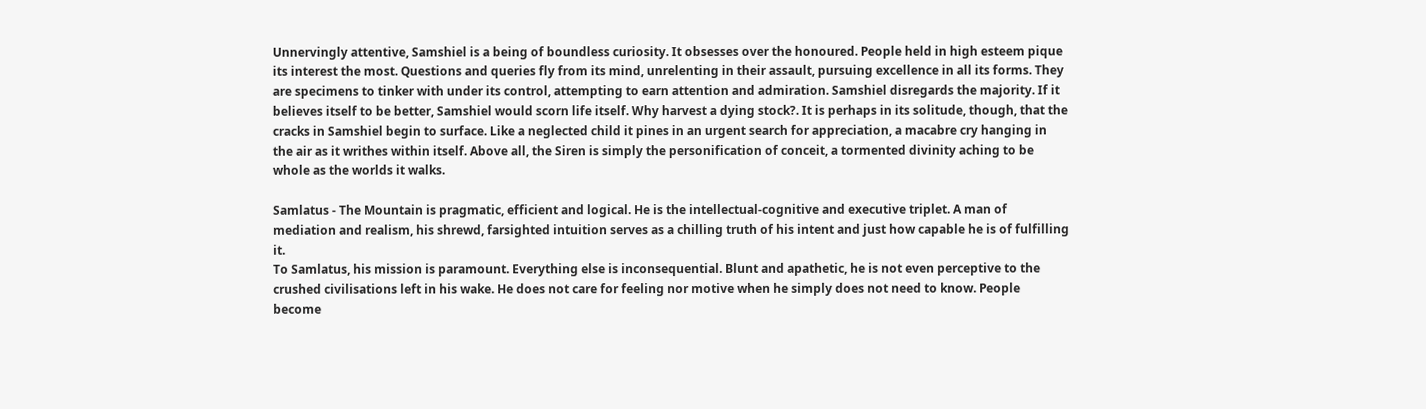Unnervingly attentive, Samshiel is a being of boundless curiosity. It obsesses over the honoured. People held in high esteem pique its interest the most. Questions and queries fly from its mind, unrelenting in their assault, pursuing excellence in all its forms. They are specimens to tinker with under its control, attempting to earn attention and admiration. Samshiel disregards the majority. If it believes itself to be better, Samshiel would scorn life itself. Why harvest a dying stock?. It is perhaps in its solitude, though, that the cracks in Samshiel begin to surface. Like a neglected child it pines in an urgent search for appreciation, a macabre cry hanging in the air as it writhes within itself. Above all, the Siren is simply the personification of conceit, a tormented divinity aching to be whole as the worlds it walks.

Samlatus - The Mountain is pragmatic, efficient and logical. He is the intellectual-cognitive and executive triplet. A man of mediation and realism, his shrewd, farsighted intuition serves as a chilling truth of his intent and just how capable he is of fulfilling it.
To Samlatus, his mission is paramount. Everything else is inconsequential. Blunt and apathetic, he is not even perceptive to the crushed civilisations left in his wake. He does not care for feeling nor motive when he simply does not need to know. People become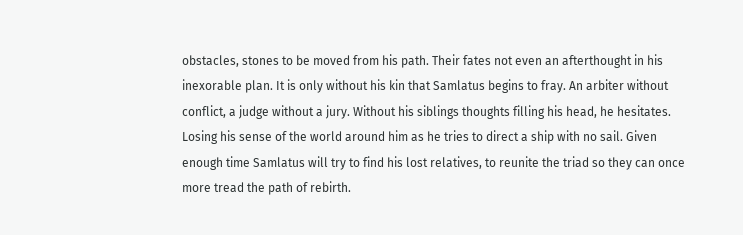obstacles, stones to be moved from his path. Their fates not even an afterthought in his inexorable plan. It is only without his kin that Samlatus begins to fray. An arbiter without conflict, a judge without a jury. Without his siblings thoughts filling his head, he hesitates. Losing his sense of the world around him as he tries to direct a ship with no sail. Given enough time Samlatus will try to find his lost relatives, to reunite the triad so they can once more tread the path of rebirth.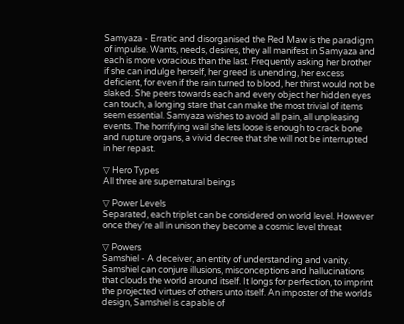Samyaza - Erratic and disorganised the Red Maw is the paradigm of impulse. Wants, needs, desires, they all manifest in Samyaza and each is more voracious than the last. Frequently asking her brother if she can indulge herself, her greed is unending, her excess deficient, for even if the rain turned to blood, her thirst would not be slaked. She peers towards each and every object her hidden eyes can touch, a longing stare that can make the most trivial of items seem essential. Samyaza wishes to avoid all pain, all unpleasing events. The horrifying wail she lets loose is enough to crack bone and rupture organs, a vivid decree that she will not be interrupted in her repast.

▽ Hero Types
All three are supernatural beings

▽ Power Levels
Separated, each triplet can be considered on world level. However once they're all in unison they become a cosmic level threat

▽ Powers
Samshiel - A deceiver, an entity of understanding and vanity. Samshiel can conjure illusions, misconceptions and hallucinations that clouds the world around itself. It longs for perfection, to imprint the projected virtues of others unto itself. An imposter of the worlds design, Samshiel is capable of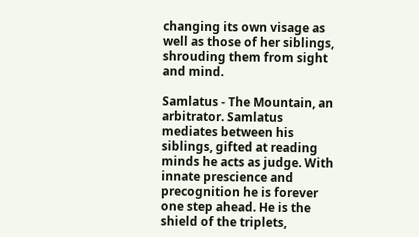changing its own visage as well as those of her siblings, shrouding them from sight and mind.

Samlatus - The Mountain, an arbitrator. Samlatus mediates between his siblings, gifted at reading minds he acts as judge. With innate prescience and precognition he is forever one step ahead. He is the shield of the triplets,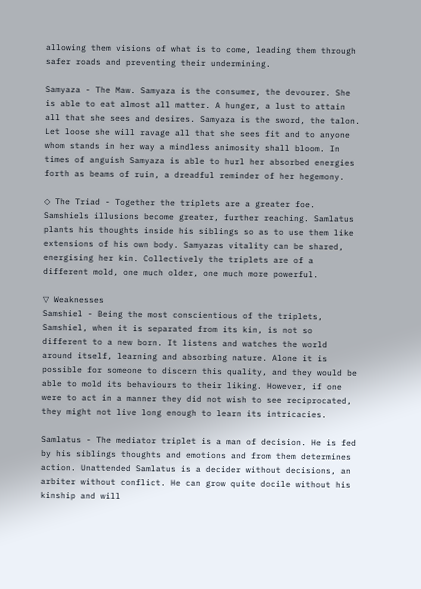allowing them visions of what is to come, leading them through safer roads and preventing their undermining.

Samyaza - The Maw. Samyaza is the consumer, the devourer. She is able to eat almost all matter. A hunger, a lust to attain all that she sees and desires. Samyaza is the sword, the talon. Let loose she will ravage all that she sees fit and to anyone whom stands in her way a mindless animosity shall bloom. In times of anguish Samyaza is able to hurl her absorbed energies forth as beams of ruin, a dreadful reminder of her hegemony.

◇ The Triad - Together the triplets are a greater foe. Samshiels illusions become greater, further reaching. Samlatus plants his thoughts inside his siblings so as to use them like extensions of his own body. Samyazas vitality can be shared, energising her kin. Collectively the triplets are of a different mold, one much older, one much more powerful.

▽ Weaknesses
Samshiel - Being the most conscientious of the triplets, Samshiel, when it is separated from its kin, is not so different to a new born. It listens and watches the world around itself, learning and absorbing nature. Alone it is possible for someone to discern this quality, and they would be able to mold its behaviours to their liking. However, if one were to act in a manner they did not wish to see reciprocated, they might not live long enough to learn its intricacies.

Samlatus - The mediator triplet is a man of decision. He is fed by his siblings thoughts and emotions and from them determines action. Unattended Samlatus is a decider without decisions, an arbiter without conflict. He can grow quite docile without his kinship and will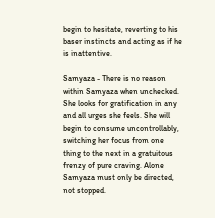begin to hesitate, reverting to his baser instincts and acting as if he is inattentive.

Samyaza - There is no reason within Samyaza when unchecked. She looks for gratification in any and all urges she feels. She will begin to consume uncontrollably, switching her focus from one thing to the next in a gratuitous frenzy of pure craving. Alone Samyaza must only be directed, not stopped.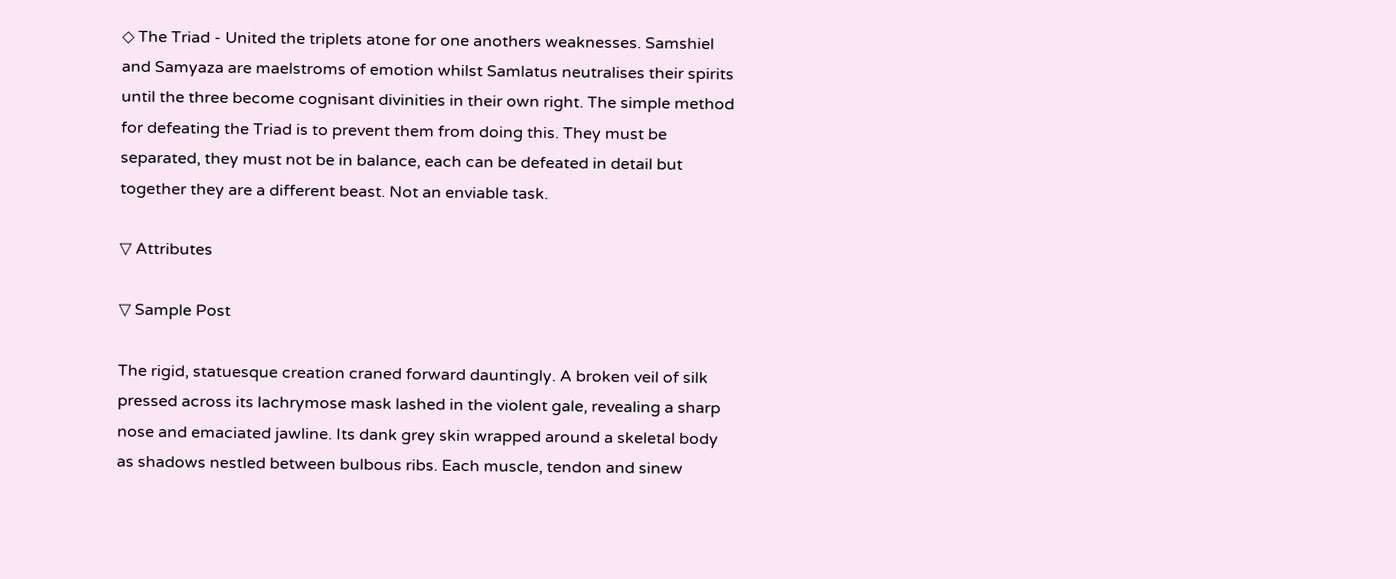◇ The Triad - United the triplets atone for one anothers weaknesses. Samshiel and Samyaza are maelstroms of emotion whilst Samlatus neutralises their spirits until the three become cognisant divinities in their own right. The simple method for defeating the Triad is to prevent them from doing this. They must be separated, they must not be in balance, each can be defeated in detail but together they are a different beast. Not an enviable task.

▽ Attributes

▽ Sample Post

The rigid, statuesque creation craned forward dauntingly. A broken veil of silk pressed across its lachrymose mask lashed in the violent gale, revealing a sharp nose and emaciated jawline. Its dank grey skin wrapped around a skeletal body as shadows nestled between bulbous ribs. Each muscle, tendon and sinew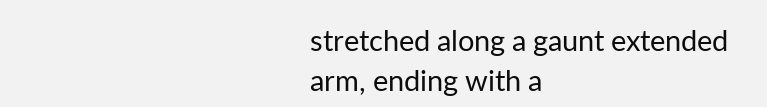stretched along a gaunt extended arm, ending with a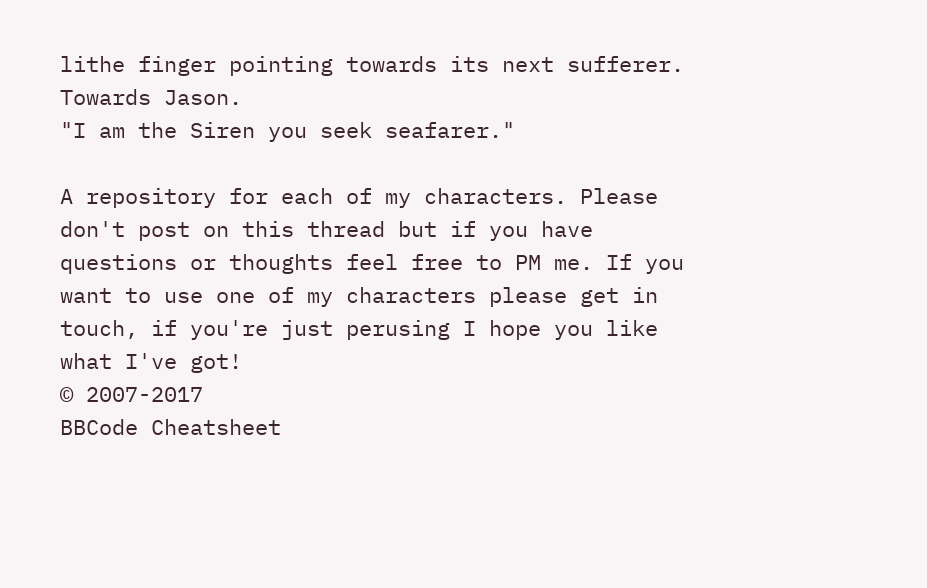lithe finger pointing towards its next sufferer. Towards Jason.
"I am the Siren you seek seafarer."

A repository for each of my characters. Please don't post on this thread but if you have questions or thoughts feel free to PM me. If you want to use one of my characters please get in touch, if you're just perusing I hope you like what I've got!
© 2007-2017
BBCode Cheatsheet